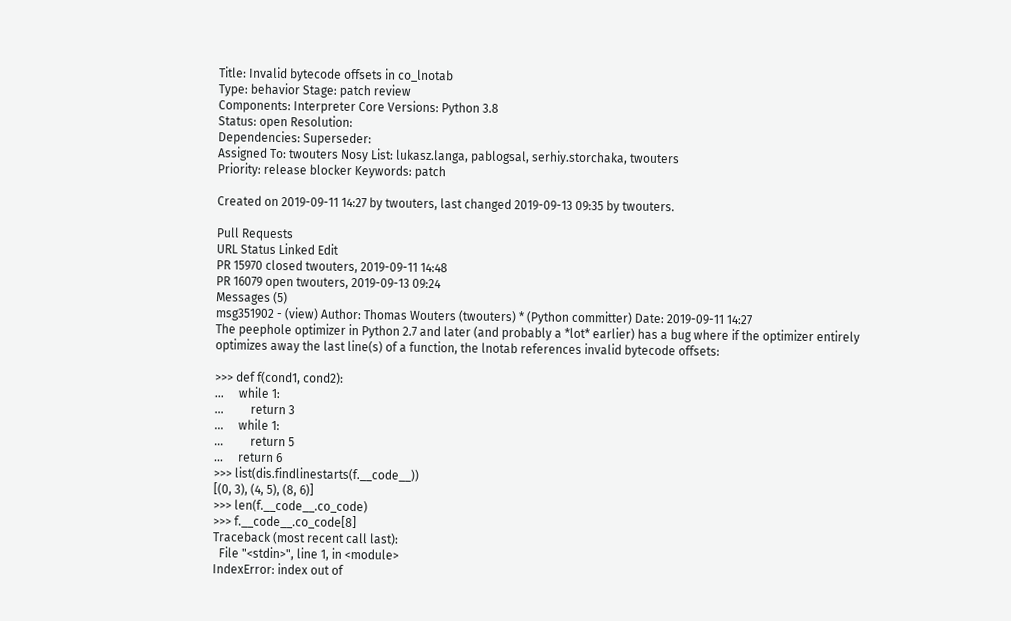Title: Invalid bytecode offsets in co_lnotab
Type: behavior Stage: patch review
Components: Interpreter Core Versions: Python 3.8
Status: open Resolution:
Dependencies: Superseder:
Assigned To: twouters Nosy List: lukasz.langa, pablogsal, serhiy.storchaka, twouters
Priority: release blocker Keywords: patch

Created on 2019-09-11 14:27 by twouters, last changed 2019-09-13 09:35 by twouters.

Pull Requests
URL Status Linked Edit
PR 15970 closed twouters, 2019-09-11 14:48
PR 16079 open twouters, 2019-09-13 09:24
Messages (5)
msg351902 - (view) Author: Thomas Wouters (twouters) * (Python committer) Date: 2019-09-11 14:27
The peephole optimizer in Python 2.7 and later (and probably a *lot* earlier) has a bug where if the optimizer entirely optimizes away the last line(s) of a function, the lnotab references invalid bytecode offsets:

>>> def f(cond1, cond2):
...     while 1:
...         return 3
...     while 1:
...         return 5
...     return 6
>>> list(dis.findlinestarts(f.__code__))
[(0, 3), (4, 5), (8, 6)]
>>> len(f.__code__.co_code)
>>> f.__code__.co_code[8]
Traceback (most recent call last):
  File "<stdin>", line 1, in <module>
IndexError: index out of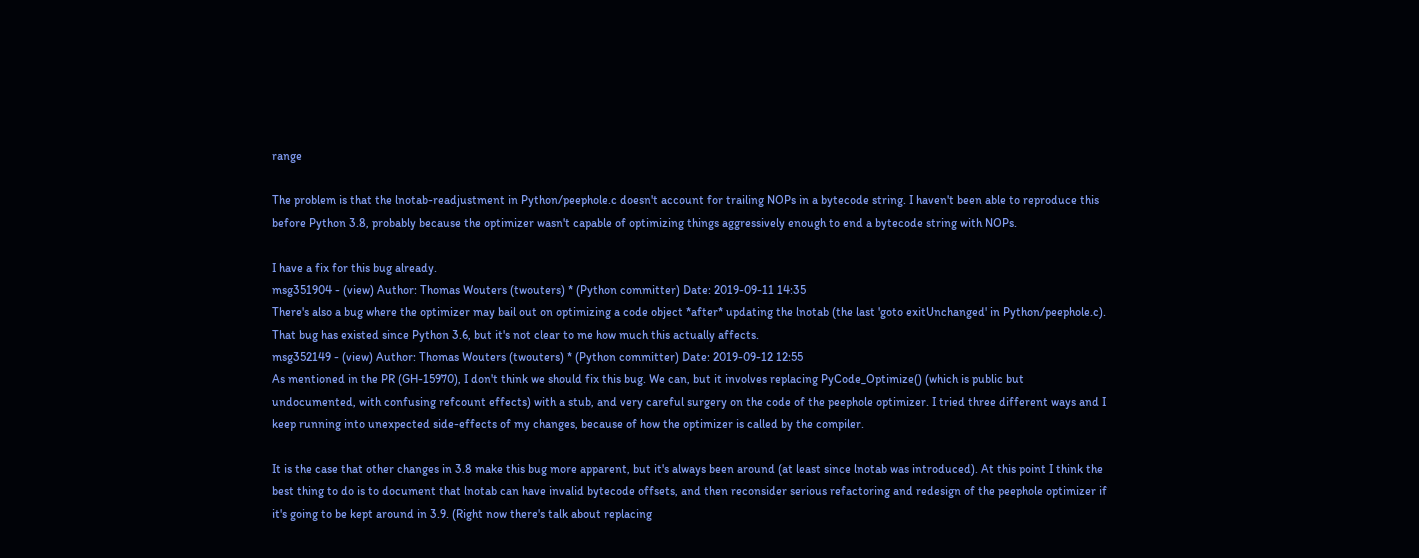range

The problem is that the lnotab-readjustment in Python/peephole.c doesn't account for trailing NOPs in a bytecode string. I haven't been able to reproduce this before Python 3.8, probably because the optimizer wasn't capable of optimizing things aggressively enough to end a bytecode string with NOPs.

I have a fix for this bug already.
msg351904 - (view) Author: Thomas Wouters (twouters) * (Python committer) Date: 2019-09-11 14:35
There's also a bug where the optimizer may bail out on optimizing a code object *after* updating the lnotab (the last 'goto exitUnchanged' in Python/peephole.c). That bug has existed since Python 3.6, but it's not clear to me how much this actually affects.
msg352149 - (view) Author: Thomas Wouters (twouters) * (Python committer) Date: 2019-09-12 12:55
As mentioned in the PR (GH-15970), I don't think we should fix this bug. We can, but it involves replacing PyCode_Optimize() (which is public but undocumented, with confusing refcount effects) with a stub, and very careful surgery on the code of the peephole optimizer. I tried three different ways and I keep running into unexpected side-effects of my changes, because of how the optimizer is called by the compiler.

It is the case that other changes in 3.8 make this bug more apparent, but it's always been around (at least since lnotab was introduced). At this point I think the best thing to do is to document that lnotab can have invalid bytecode offsets, and then reconsider serious refactoring and redesign of the peephole optimizer if it's going to be kept around in 3.9. (Right now there's talk about replacing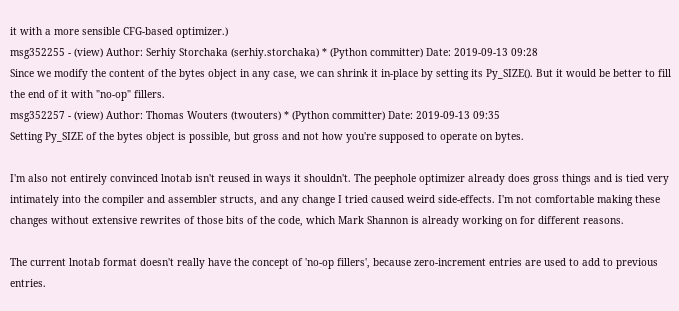it with a more sensible CFG-based optimizer.)
msg352255 - (view) Author: Serhiy Storchaka (serhiy.storchaka) * (Python committer) Date: 2019-09-13 09:28
Since we modify the content of the bytes object in any case, we can shrink it in-place by setting its Py_SIZE(). But it would be better to fill the end of it with "no-op" fillers.
msg352257 - (view) Author: Thomas Wouters (twouters) * (Python committer) Date: 2019-09-13 09:35
Setting Py_SIZE of the bytes object is possible, but gross and not how you're supposed to operate on bytes.

I'm also not entirely convinced lnotab isn't reused in ways it shouldn't. The peephole optimizer already does gross things and is tied very intimately into the compiler and assembler structs, and any change I tried caused weird side-effects. I'm not comfortable making these changes without extensive rewrites of those bits of the code, which Mark Shannon is already working on for different reasons.

The current lnotab format doesn't really have the concept of 'no-op fillers', because zero-increment entries are used to add to previous entries.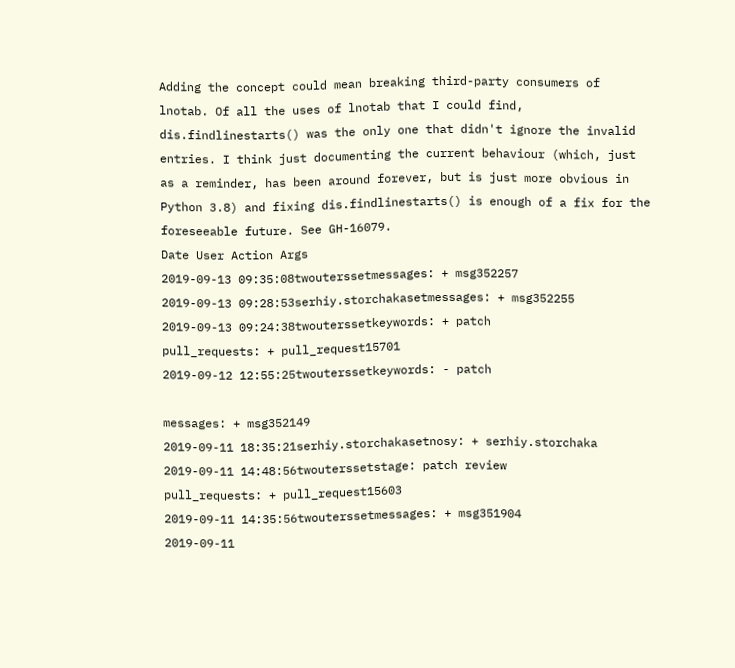Adding the concept could mean breaking third-party consumers of lnotab. Of all the uses of lnotab that I could find, dis.findlinestarts() was the only one that didn't ignore the invalid entries. I think just documenting the current behaviour (which, just as a reminder, has been around forever, but is just more obvious in Python 3.8) and fixing dis.findlinestarts() is enough of a fix for the foreseeable future. See GH-16079.
Date User Action Args
2019-09-13 09:35:08twouterssetmessages: + msg352257
2019-09-13 09:28:53serhiy.storchakasetmessages: + msg352255
2019-09-13 09:24:38twouterssetkeywords: + patch
pull_requests: + pull_request15701
2019-09-12 12:55:25twouterssetkeywords: - patch

messages: + msg352149
2019-09-11 18:35:21serhiy.storchakasetnosy: + serhiy.storchaka
2019-09-11 14:48:56twouterssetstage: patch review
pull_requests: + pull_request15603
2019-09-11 14:35:56twouterssetmessages: + msg351904
2019-09-11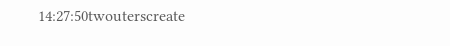14:27:50twouterscreate